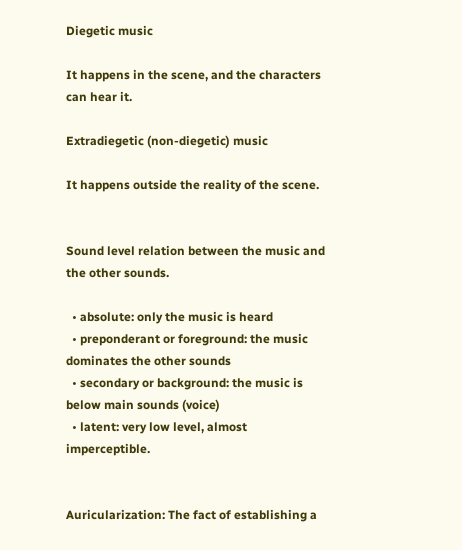Diegetic music

It happens in the scene, and the characters can hear it.

Extradiegetic (non-diegetic) music

It happens outside the reality of the scene.


Sound level relation between the music and the other sounds.

  • absolute: only the music is heard
  • preponderant or foreground: the music dominates the other sounds
  • secondary or background: the music is below main sounds (voice)
  • latent: very low level, almost imperceptible.


Auricularization: The fact of establishing a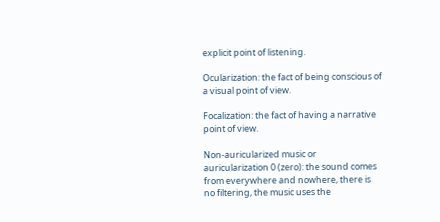explicit point of listening.

Ocularization: the fact of being conscious of a visual point of view.

Focalization: the fact of having a narrative point of view.

Non-auricularized music or auricularization 0 (zero): the sound comes from everywhere and nowhere, there is no filtering, the music uses the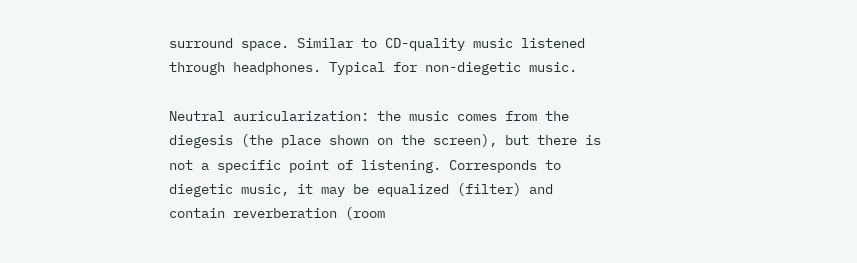surround space. Similar to CD-quality music listened through headphones. Typical for non-diegetic music.

Neutral auricularization: the music comes from the diegesis (the place shown on the screen), but there is not a specific point of listening. Corresponds to diegetic music, it may be equalized (filter) and contain reverberation (room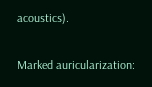acoustics).

Marked auricularization: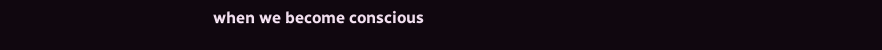when we become conscious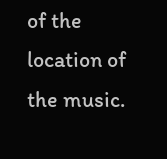of the location of the music.